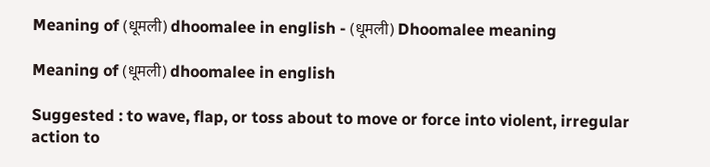Meaning of (धूमली) dhoomalee in english - (धूमली) Dhoomalee meaning

Meaning of (धूमली) dhoomalee in english

Suggested : to wave, flap, or toss about to move or force into violent, irregular action to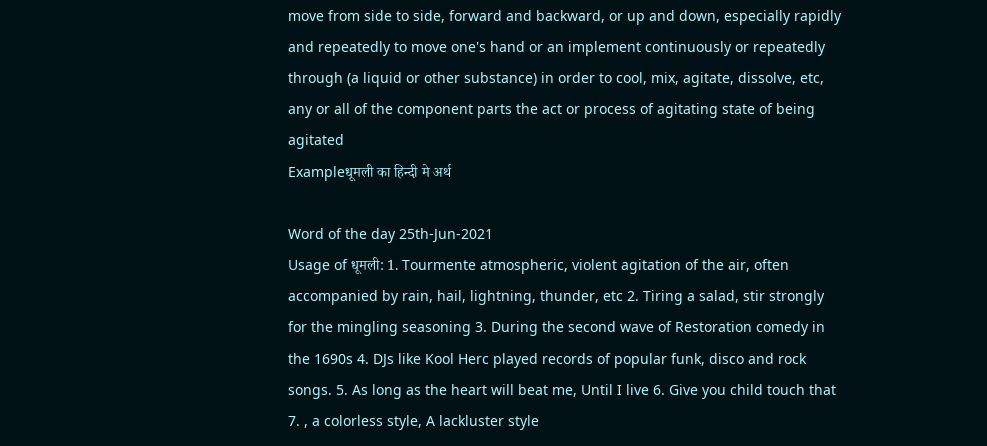move from side to side, forward and backward, or up and down, especially rapidly and repeatedly to move one's hand or an implement continuously or repeatedly through (a liquid or other substance) in order to cool, mix, agitate, dissolve, etc, any or all of the component parts the act or process of agitating state of being agitated
Exampleधूमली का हिन्दी मे अर्थ

Word of the day 25th-Jun-2021
Usage of धूमली: 1. Tourmente atmospheric, violent agitation of the air, often accompanied by rain, hail, lightning, thunder, etc 2. Tiring a salad, stir strongly for the mingling seasoning 3. During the second wave of Restoration comedy in the 1690s 4. DJs like Kool Herc played records of popular funk, disco and rock songs. 5. As long as the heart will beat me, Until I live 6. Give you child touch that 7. , a colorless style, A lackluster style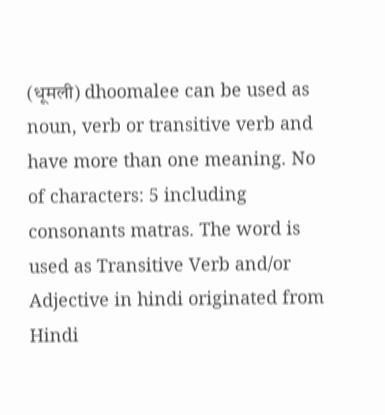(धूमली) dhoomalee can be used as noun, verb or transitive verb and have more than one meaning. No of characters: 5 including consonants matras. The word is used as Transitive Verb and/or Adjective in hindi originated from Hindi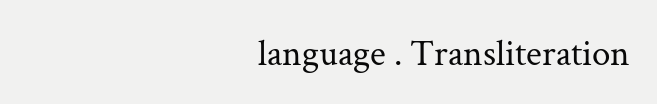language . Transliteration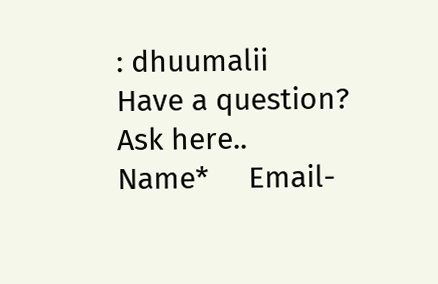: dhuumalii
Have a question? Ask here..
Name*     Email-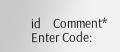id    Comment* Enter Code: